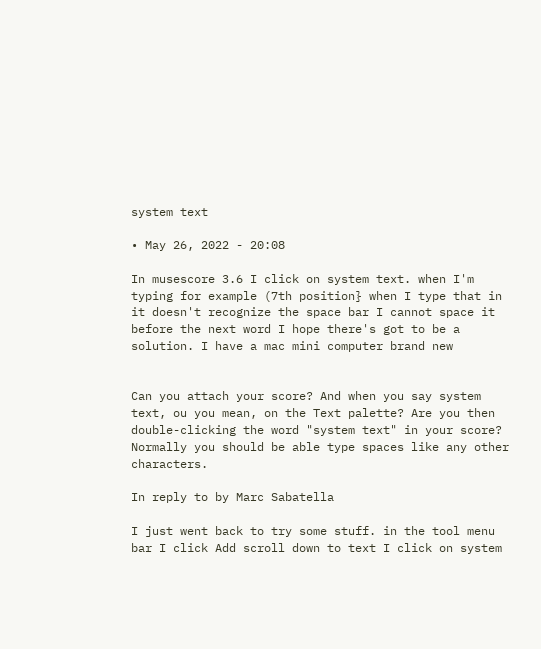system text

• May 26, 2022 - 20:08

In musescore 3.6 I click on system text. when I'm typing for example (7th position} when I type that in it doesn't recognize the space bar I cannot space it before the next word I hope there's got to be a solution. I have a mac mini computer brand new


Can you attach your score? And when you say system text, ou you mean, on the Text palette? Are you then double-clicking the word "system text" in your score? Normally you should be able type spaces like any other characters.

In reply to by Marc Sabatella

I just went back to try some stuff. in the tool menu bar I click Add scroll down to text I click on system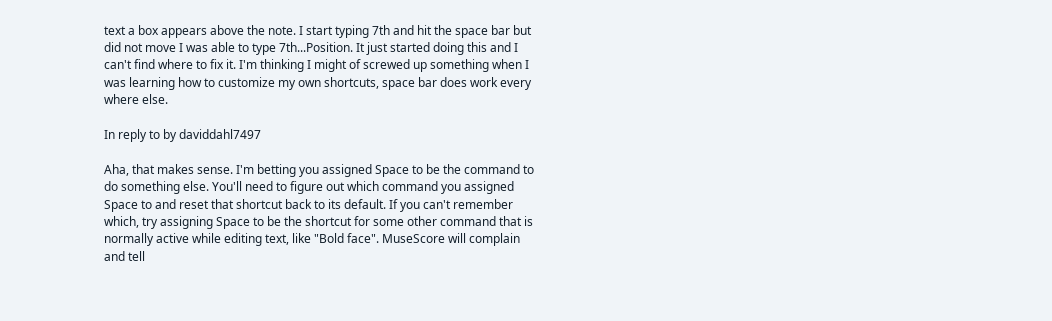text a box appears above the note. I start typing 7th and hit the space bar but did not move I was able to type 7th...Position. It just started doing this and I can't find where to fix it. I'm thinking I might of screwed up something when I was learning how to customize my own shortcuts, space bar does work every where else.

In reply to by daviddahl7497

Aha, that makes sense. I'm betting you assigned Space to be the command to do something else. You'll need to figure out which command you assigned Space to and reset that shortcut back to its default. If you can't remember which, try assigning Space to be the shortcut for some other command that is normally active while editing text, like "Bold face". MuseScore will complain and tell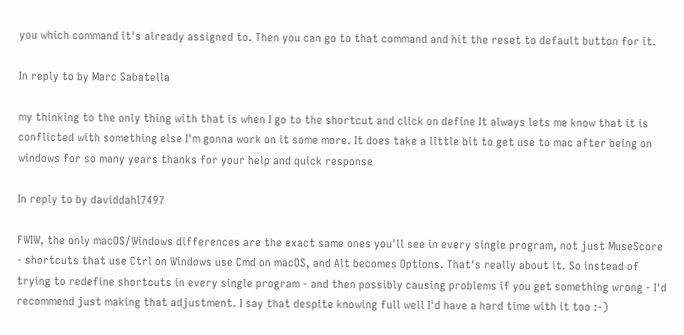you which command it's already assigned to. Then you can go to that command and hit the reset to default button for it.

In reply to by Marc Sabatella

my thinking to the only thing with that is when I go to the shortcut and click on define It always lets me know that it is conflicted with something else I'm gonna work on it some more. It does take a little bit to get use to mac after being on windows for so many years thanks for your help and quick response

In reply to by daviddahl7497

FWIW, the only macOS/Windows differences are the exact same ones you'll see in every single program, not just MuseScore - shortcuts that use Ctrl on Windows use Cmd on macOS, and Alt becomes Options. That's really about it. So instead of trying to redefine shortcuts in every single program - and then possibly causing problems if you get something wrong - I'd recommend just making that adjustment. I say that despite knowing full well I'd have a hard time with it too :-)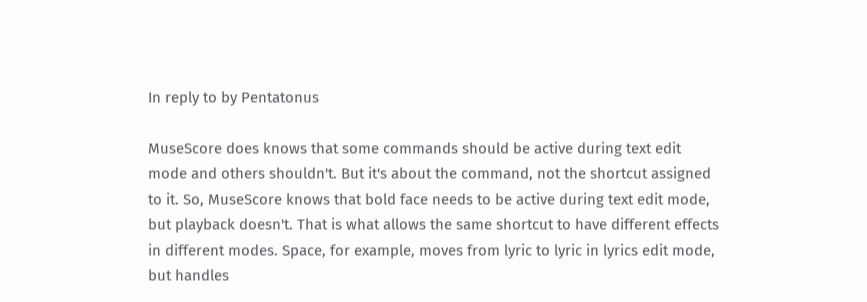In reply to by Pentatonus

MuseScore does knows that some commands should be active during text edit mode and others shouldn't. But it's about the command, not the shortcut assigned to it. So, MuseScore knows that bold face needs to be active during text edit mode, but playback doesn't. That is what allows the same shortcut to have different effects in different modes. Space, for example, moves from lyric to lyric in lyrics edit mode, but handles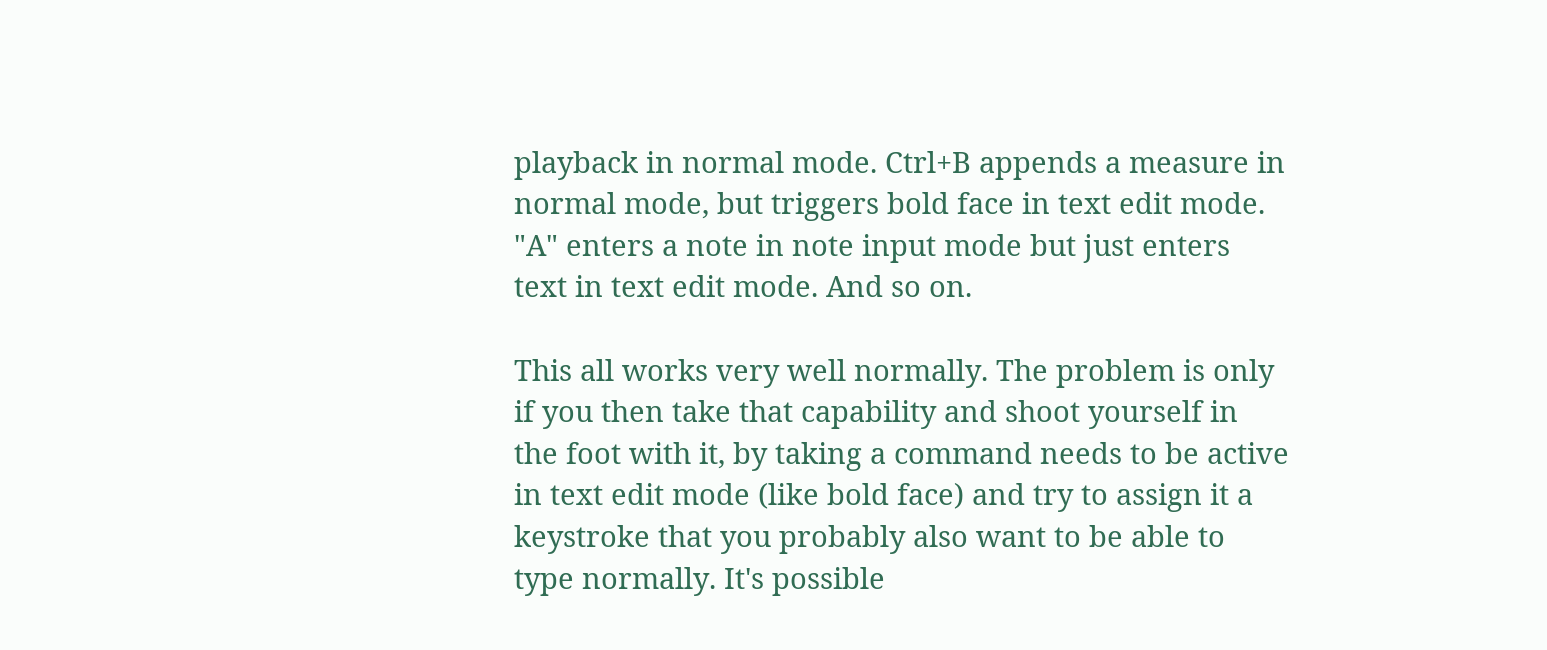playback in normal mode. Ctrl+B appends a measure in normal mode, but triggers bold face in text edit mode. "A" enters a note in note input mode but just enters text in text edit mode. And so on.

This all works very well normally. The problem is only if you then take that capability and shoot yourself in the foot with it, by taking a command needs to be active in text edit mode (like bold face) and try to assign it a keystroke that you probably also want to be able to type normally. It's possible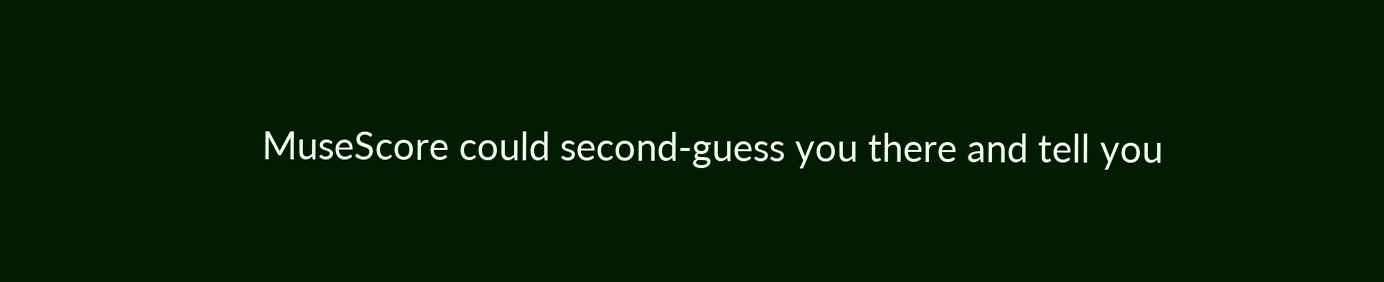MuseScore could second-guess you there and tell you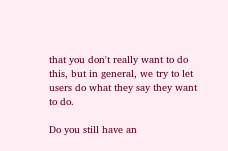that you don't really want to do this, but in general, we try to let users do what they say they want to do.

Do you still have an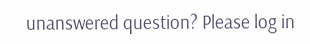unanswered question? Please log in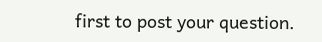first to post your question.